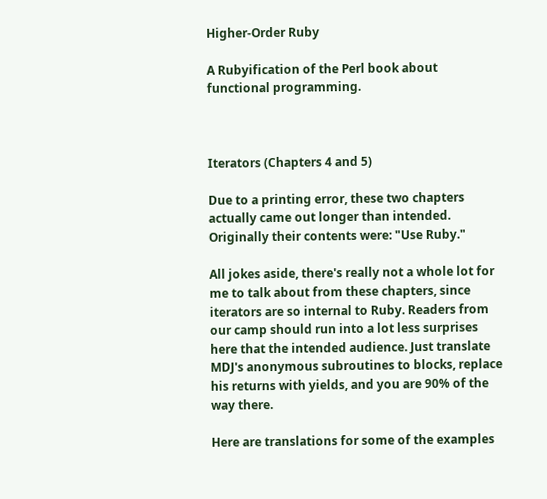Higher-Order Ruby

A Rubyification of the Perl book about functional programming.



Iterators (Chapters 4 and 5)

Due to a printing error, these two chapters actually came out longer than intended. Originally their contents were: "Use Ruby."

All jokes aside, there's really not a whole lot for me to talk about from these chapters, since iterators are so internal to Ruby. Readers from our camp should run into a lot less surprises here that the intended audience. Just translate MDJ's anonymous subroutines to blocks, replace his returns with yields, and you are 90% of the way there.

Here are translations for some of the examples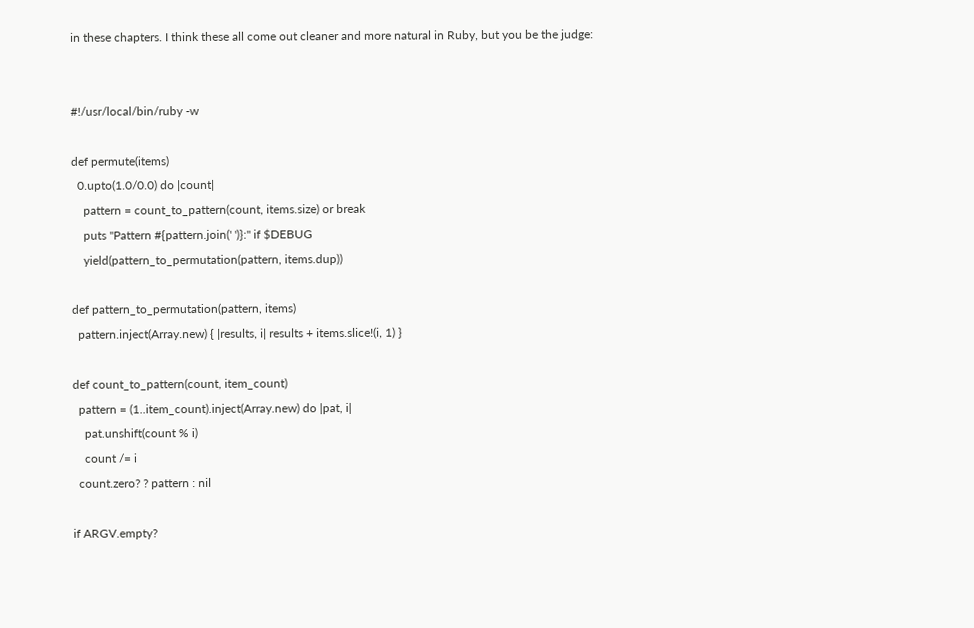in these chapters. I think these all come out cleaner and more natural in Ruby, but you be the judge:


#!/usr/local/bin/ruby -w

def permute(items)
  0.upto(1.0/0.0) do |count|
    pattern = count_to_pattern(count, items.size) or break
    puts "Pattern #{pattern.join(' ')}:" if $DEBUG
    yield(pattern_to_permutation(pattern, items.dup))

def pattern_to_permutation(pattern, items)
  pattern.inject(Array.new) { |results, i| results + items.slice!(i, 1) }

def count_to_pattern(count, item_count)
  pattern = (1..item_count).inject(Array.new) do |pat, i|
    pat.unshift(count % i)
    count /= i
  count.zero? ? pattern : nil

if ARGV.empty?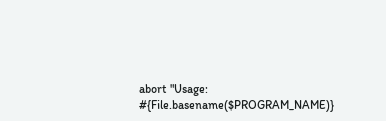abort "Usage:  #{File.basename($PROGRAM_NAME)}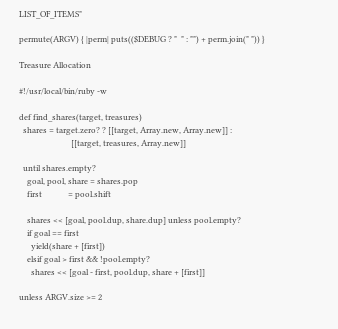LIST_OF_ITEMS"

permute(ARGV) { |perm| puts(($DEBUG ? "  " : "") + perm.join(" ")) }

Treasure Allocation

#!/usr/local/bin/ruby -w

def find_shares(target, treasures)
  shares = target.zero? ? [[target, Array.new, Array.new]] :
                          [[target, treasures, Array.new]]

  until shares.empty?
    goal, pool, share = shares.pop
    first             = pool.shift

    shares << [goal, pool.dup, share.dup] unless pool.empty?
    if goal == first
      yield(share + [first])
    elsif goal > first && !pool.empty?
      shares << [goal - first, pool.dup, share + [first]]

unless ARGV.size >= 2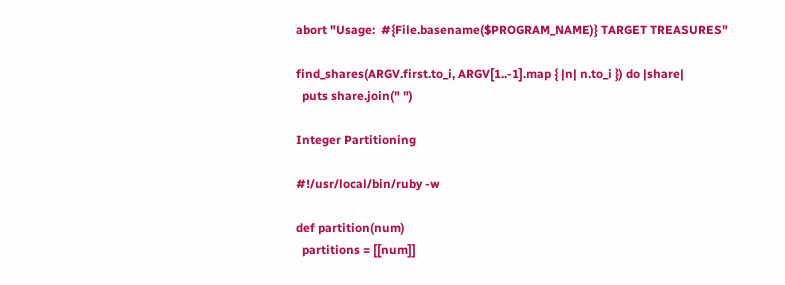abort "Usage:  #{File.basename($PROGRAM_NAME)} TARGET TREASURES"

find_shares(ARGV.first.to_i, ARGV[1..-1].map { |n| n.to_i }) do |share|
  puts share.join(" ")

Integer Partitioning

#!/usr/local/bin/ruby -w

def partition(num)
  partitions = [[num]]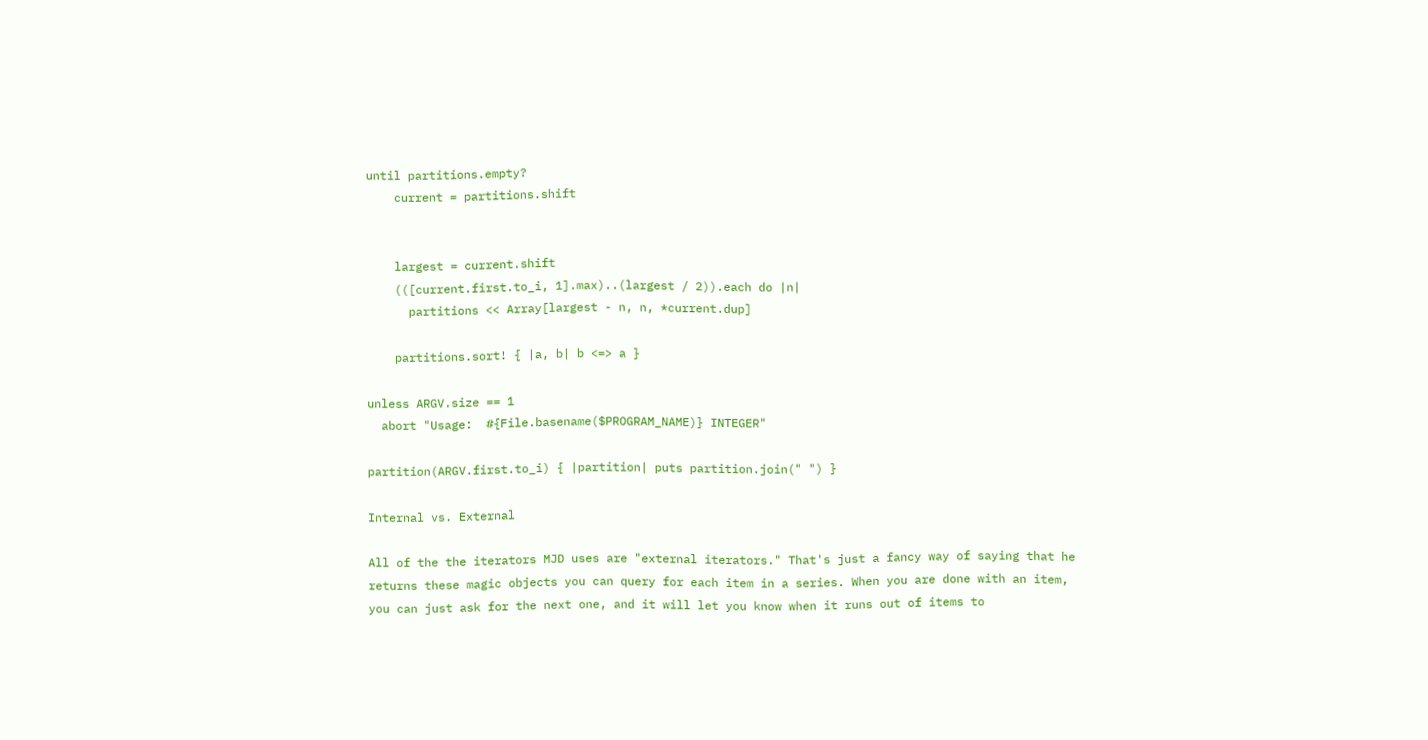until partitions.empty?
    current = partitions.shift


    largest = current.shift
    (([current.first.to_i, 1].max)..(largest / 2)).each do |n|
      partitions << Array[largest - n, n, *current.dup]

    partitions.sort! { |a, b| b <=> a }

unless ARGV.size == 1
  abort "Usage:  #{File.basename($PROGRAM_NAME)} INTEGER"

partition(ARGV.first.to_i) { |partition| puts partition.join(" ") }

Internal vs. External

All of the the iterators MJD uses are "external iterators." That's just a fancy way of saying that he returns these magic objects you can query for each item in a series. When you are done with an item, you can just ask for the next one, and it will let you know when it runs out of items to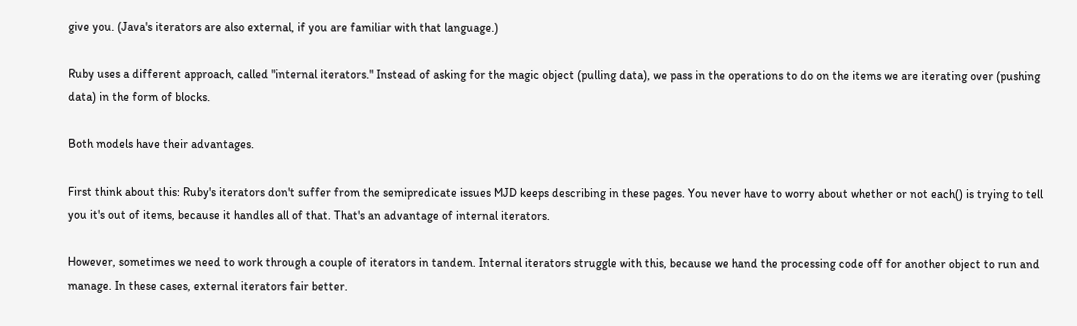give you. (Java's iterators are also external, if you are familiar with that language.)

Ruby uses a different approach, called "internal iterators." Instead of asking for the magic object (pulling data), we pass in the operations to do on the items we are iterating over (pushing data) in the form of blocks.

Both models have their advantages.

First think about this: Ruby's iterators don't suffer from the semipredicate issues MJD keeps describing in these pages. You never have to worry about whether or not each() is trying to tell you it's out of items, because it handles all of that. That's an advantage of internal iterators.

However, sometimes we need to work through a couple of iterators in tandem. Internal iterators struggle with this, because we hand the processing code off for another object to run and manage. In these cases, external iterators fair better.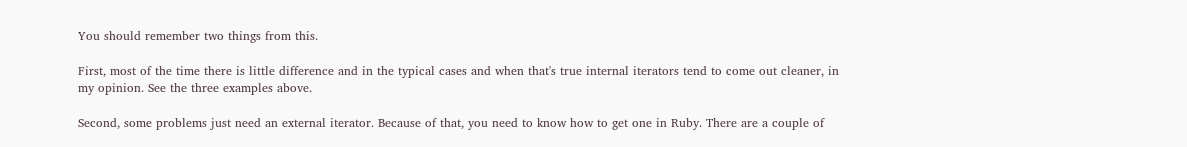You should remember two things from this.

First, most of the time there is little difference and in the typical cases and when that's true internal iterators tend to come out cleaner, in my opinion. See the three examples above.

Second, some problems just need an external iterator. Because of that, you need to know how to get one in Ruby. There are a couple of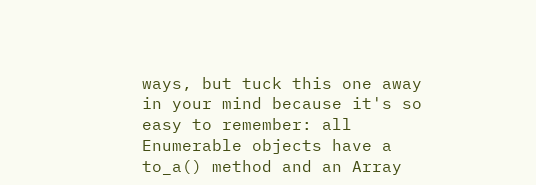ways, but tuck this one away in your mind because it's so easy to remember: all Enumerable objects have a to_a() method and an Array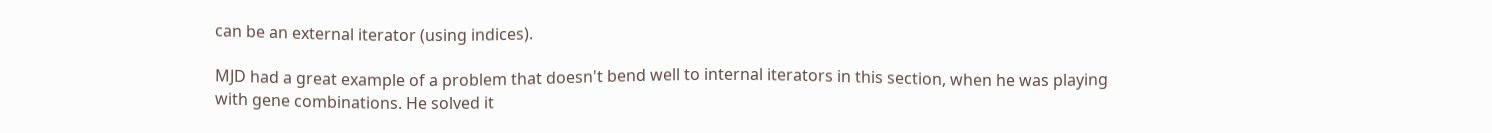can be an external iterator (using indices).

MJD had a great example of a problem that doesn't bend well to internal iterators in this section, when he was playing with gene combinations. He solved it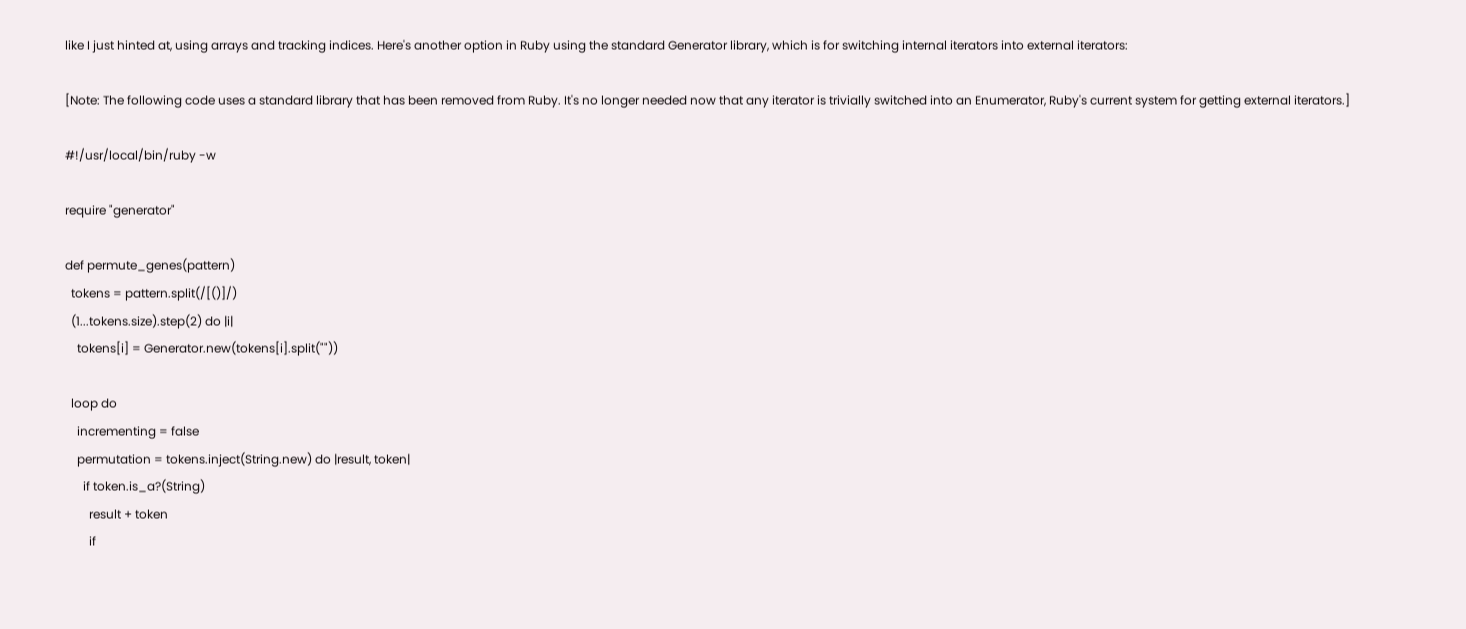like I just hinted at, using arrays and tracking indices. Here's another option in Ruby using the standard Generator library, which is for switching internal iterators into external iterators:

[Note: The following code uses a standard library that has been removed from Ruby. It's no longer needed now that any iterator is trivially switched into an Enumerator, Ruby's current system for getting external iterators.]

#!/usr/local/bin/ruby -w

require "generator"

def permute_genes(pattern)
  tokens = pattern.split(/[()]/)
  (1...tokens.size).step(2) do |i|
    tokens[i] = Generator.new(tokens[i].split(""))

  loop do
    incrementing = false
    permutation = tokens.inject(String.new) do |result, token|
      if token.is_a?(String)
        result + token
        if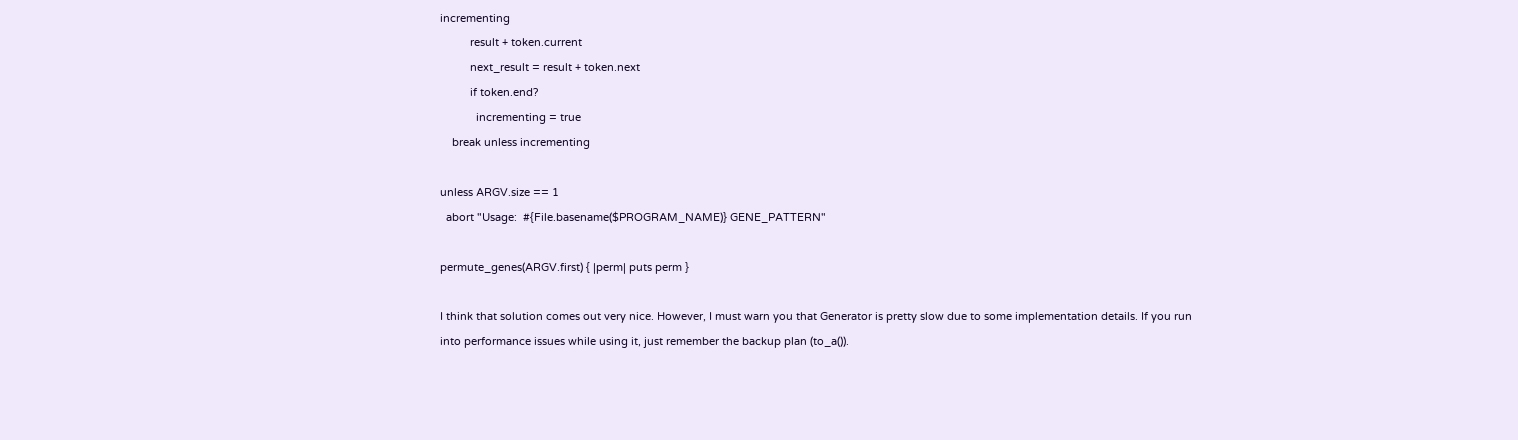incrementing
          result + token.current
          next_result = result + token.next
          if token.end?
            incrementing = true
    break unless incrementing

unless ARGV.size == 1
  abort "Usage:  #{File.basename($PROGRAM_NAME)} GENE_PATTERN"

permute_genes(ARGV.first) { |perm| puts perm }

I think that solution comes out very nice. However, I must warn you that Generator is pretty slow due to some implementation details. If you run into performance issues while using it, just remember the backup plan (to_a()).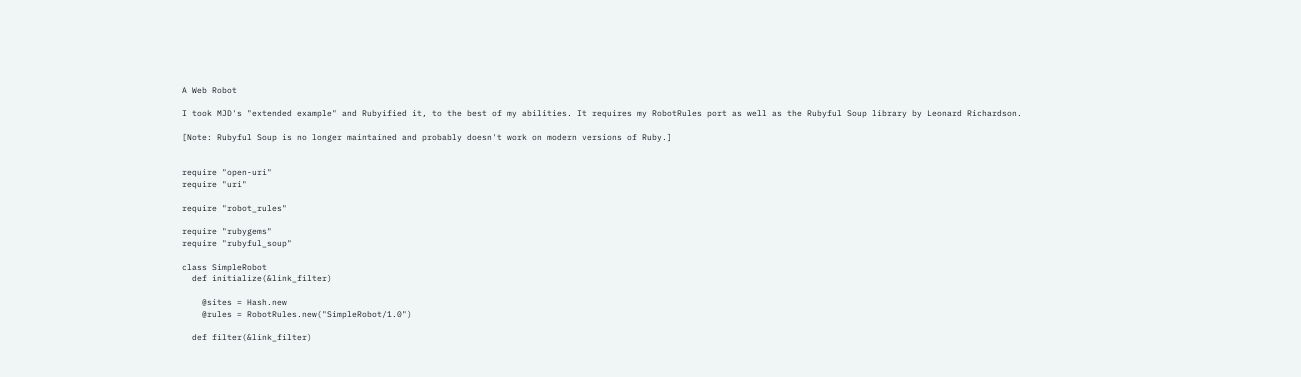A Web Robot

I took MJD's "extended example" and Rubyified it, to the best of my abilities. It requires my RobotRules port as well as the Rubyful Soup library by Leonard Richardson.

[Note: Rubyful Soup is no longer maintained and probably doesn't work on modern versions of Ruby.]


require "open-uri"
require "uri"

require "robot_rules"

require "rubygems"
require "rubyful_soup"

class SimpleRobot
  def initialize(&link_filter)

    @sites = Hash.new
    @rules = RobotRules.new("SimpleRobot/1.0")

  def filter(&link_filter)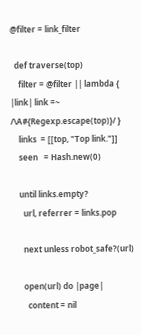@filter = link_filter

  def traverse(top)
    filter = @filter || lambda { |link| link =~ /\A#{Regexp.escape(top)}/ }
    links  = [[top, "Top link."]]
    seen   = Hash.new(0)

    until links.empty?
      url, referrer = links.pop

      next unless robot_safe?(url)

      open(url) do |page|
        content = nil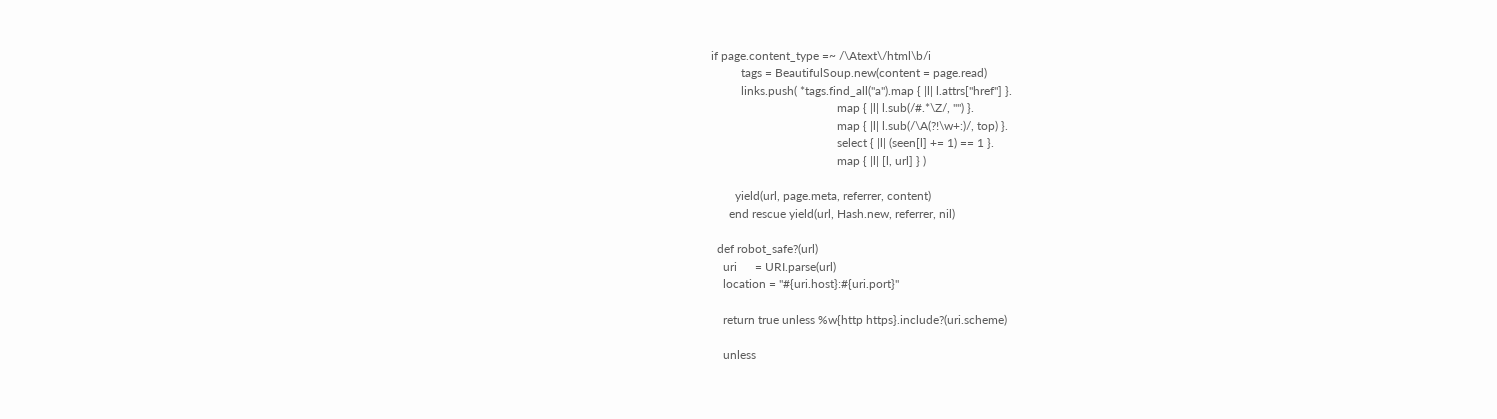if page.content_type =~ /\Atext\/html\b/i
          tags = BeautifulSoup.new(content = page.read)
          links.push( *tags.find_all("a").map { |l| l.attrs["href"] }.
                                          map { |l| l.sub(/#.*\Z/, "") }.
                                          map { |l| l.sub(/\A(?!\w+:)/, top) }.
                                          select { |l| (seen[l] += 1) == 1 }.
                                          map { |l| [l, url] } )

        yield(url, page.meta, referrer, content)
      end rescue yield(url, Hash.new, referrer, nil)

  def robot_safe?(url)
    uri      = URI.parse(url)
    location = "#{uri.host}:#{uri.port}"

    return true unless %w{http https}.include?(uri.scheme)

    unless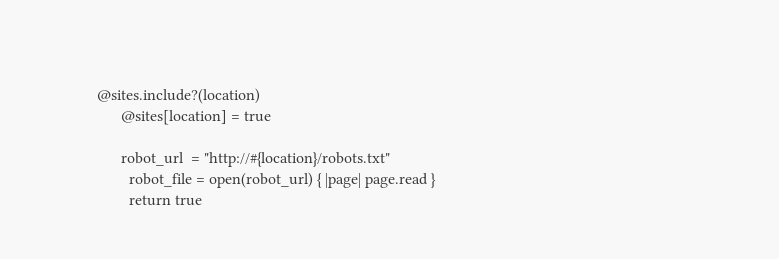@sites.include?(location)
      @sites[location] = true

      robot_url  = "http://#{location}/robots.txt"
        robot_file = open(robot_url) { |page| page.read }
        return true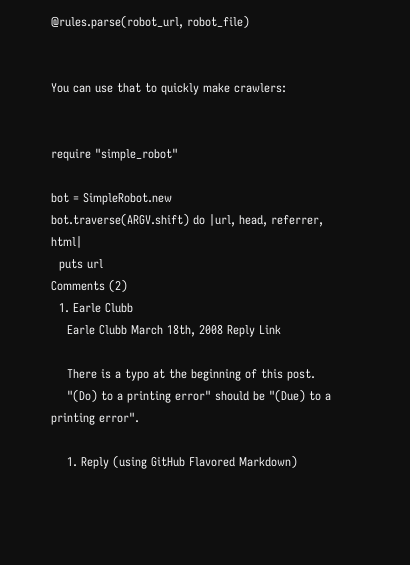@rules.parse(robot_url, robot_file)


You can use that to quickly make crawlers:


require "simple_robot"

bot = SimpleRobot.new
bot.traverse(ARGV.shift) do |url, head, referrer, html|
  puts url
Comments (2)
  1. Earle Clubb
    Earle Clubb March 18th, 2008 Reply Link

    There is a typo at the beginning of this post.
    "(Do) to a printing error" should be "(Due) to a printing error".

    1. Reply (using GitHub Flavored Markdown)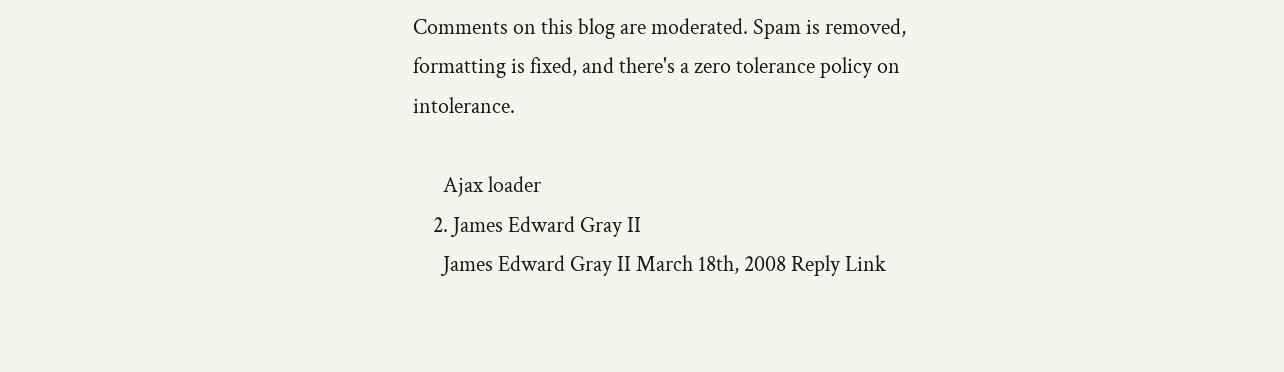Comments on this blog are moderated. Spam is removed, formatting is fixed, and there's a zero tolerance policy on intolerance.

      Ajax loader
    2. James Edward Gray II
      James Edward Gray II March 18th, 2008 Reply Link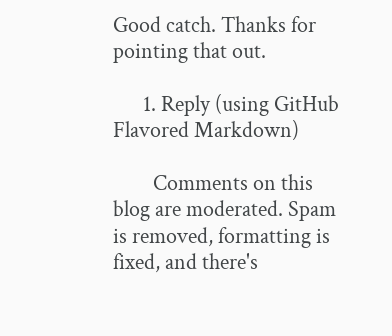Good catch. Thanks for pointing that out.

      1. Reply (using GitHub Flavored Markdown)

        Comments on this blog are moderated. Spam is removed, formatting is fixed, and there's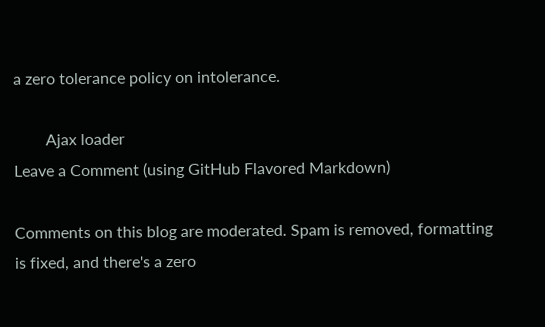a zero tolerance policy on intolerance.

        Ajax loader
Leave a Comment (using GitHub Flavored Markdown)

Comments on this blog are moderated. Spam is removed, formatting is fixed, and there's a zero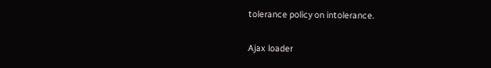tolerance policy on intolerance.

Ajax loader